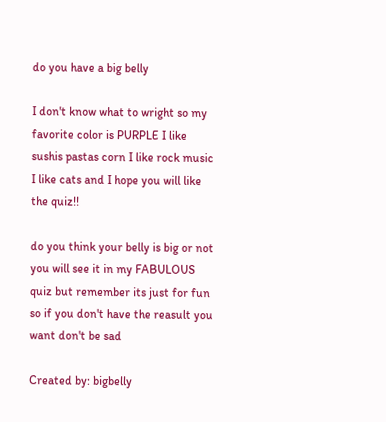do you have a big belly

I don't know what to wright so my favorite color is PURPLE I like sushis pastas corn I like rock music I like cats and I hope you will like the quiz!!

do you think your belly is big or not you will see it in my FABULOUS quiz but remember its just for fun so if you don't have the reasult you want don't be sad

Created by: bigbelly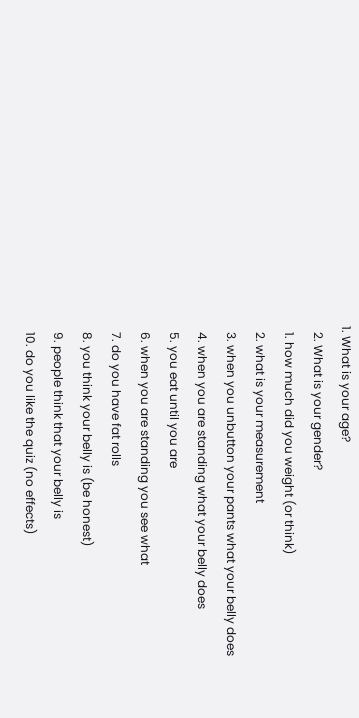1. What is your age?
  2. What is your gender?
  1. how much did you weight (or think)
  2. what is your measurement
  3. when you unbutton your pants what your belly does
  4. when you are standing what your belly does
  5. you eat until you are
  6. when you are standing you see what
  7. do you have fat rolls
  8. you think your belly is (be honest)
  9. people think that your belly is
  10. do you like the quiz (no effects)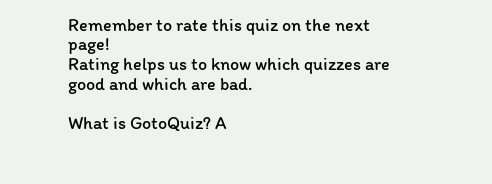Remember to rate this quiz on the next page!
Rating helps us to know which quizzes are good and which are bad.

What is GotoQuiz? A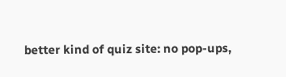better kind of quiz site: no pop-ups,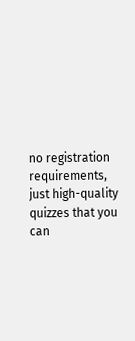no registration requirements, just high-quality quizzes that you can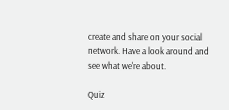create and share on your social network. Have a look around and see what we're about.

Quiz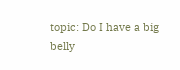topic: Do I have a big belly